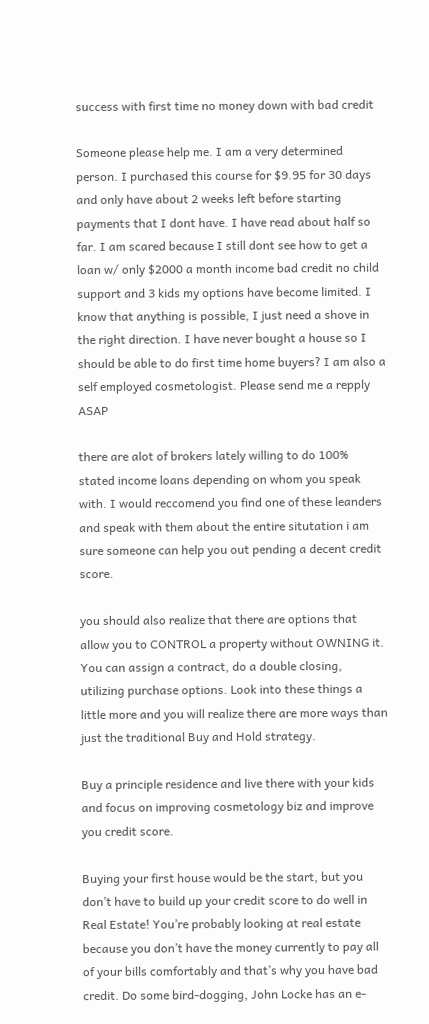success with first time no money down with bad credit

Someone please help me. I am a very determined person. I purchased this course for $9.95 for 30 days and only have about 2 weeks left before starting payments that I dont have. I have read about half so far. I am scared because I still dont see how to get a loan w/ only $2000 a month income bad credit no child support and 3 kids my options have become limited. I know that anything is possible, I just need a shove in the right direction. I have never bought a house so I should be able to do first time home buyers? I am also a self employed cosmetologist. Please send me a repply ASAP

there are alot of brokers lately willing to do 100% stated income loans depending on whom you speak with. I would reccomend you find one of these leanders and speak with them about the entire situtation i am sure someone can help you out pending a decent credit score.

you should also realize that there are options that allow you to CONTROL a property without OWNING it. You can assign a contract, do a double closing, utilizing purchase options. Look into these things a little more and you will realize there are more ways than just the traditional Buy and Hold strategy.

Buy a principle residence and live there with your kids and focus on improving cosmetology biz and improve you credit score.

Buying your first house would be the start, but you don’t have to build up your credit score to do well in Real Estate! You’re probably looking at real estate because you don’t have the money currently to pay all of your bills comfortably and that’s why you have bad credit. Do some bird-dogging, John Locke has an e-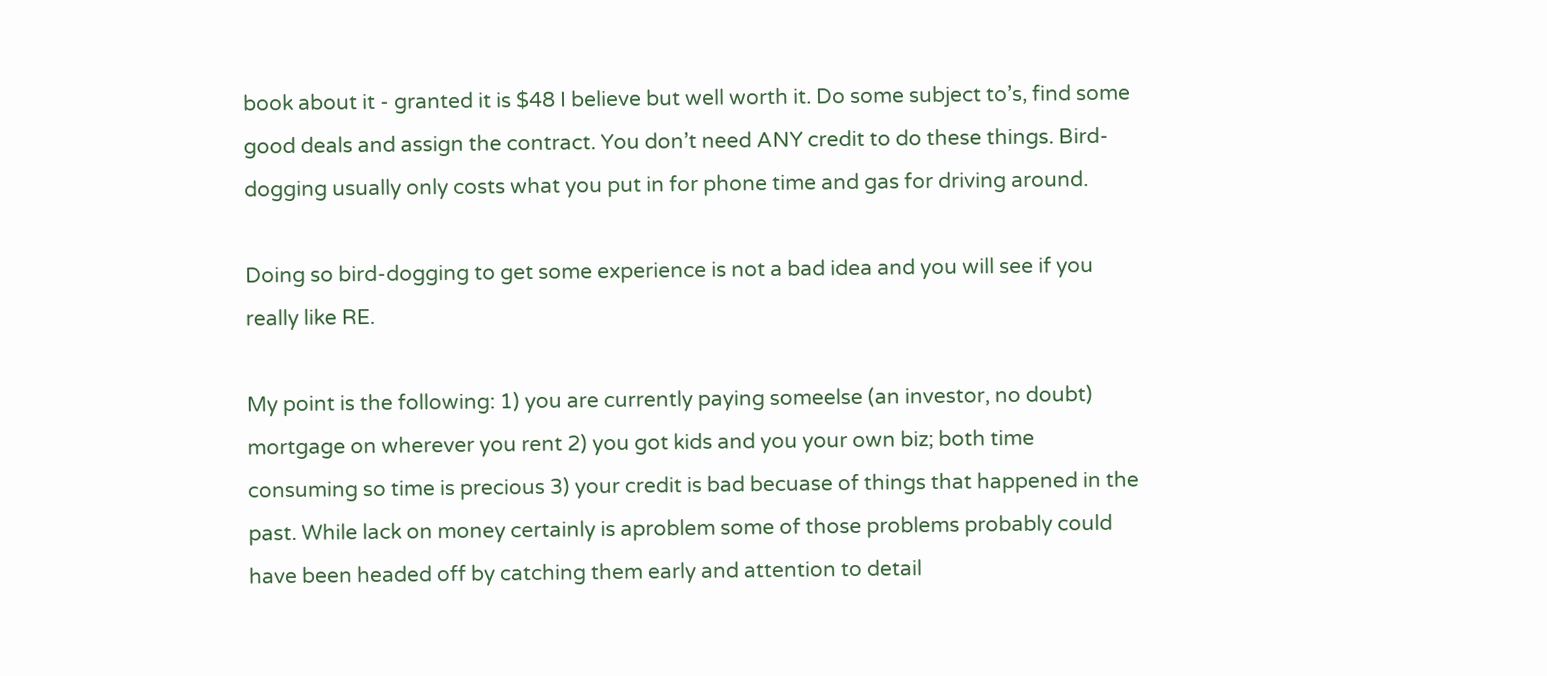book about it - granted it is $48 I believe but well worth it. Do some subject to’s, find some good deals and assign the contract. You don’t need ANY credit to do these things. Bird-dogging usually only costs what you put in for phone time and gas for driving around.

Doing so bird-dogging to get some experience is not a bad idea and you will see if you really like RE.

My point is the following: 1) you are currently paying someelse (an investor, no doubt) mortgage on wherever you rent 2) you got kids and you your own biz; both time consuming so time is precious 3) your credit is bad becuase of things that happened in the past. While lack on money certainly is aproblem some of those problems probably could have been headed off by catching them early and attention to detail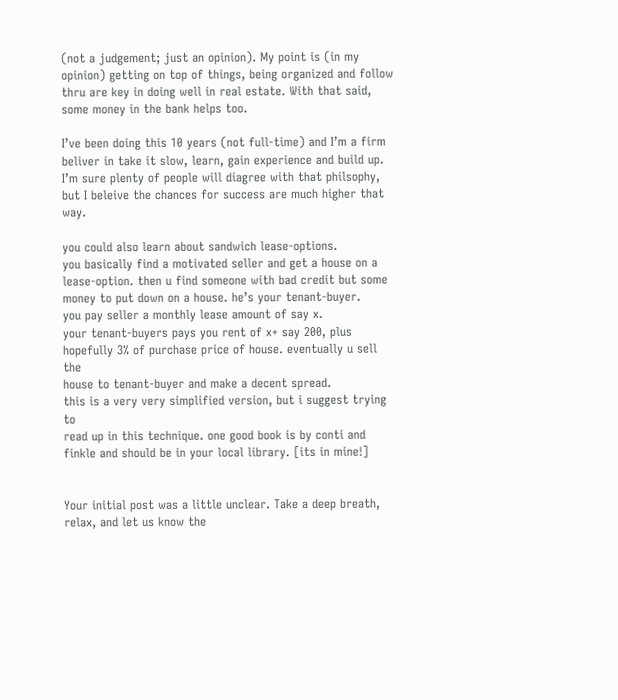(not a judgement; just an opinion). My point is (in my opinion) getting on top of things, being organized and follow thru are key in doing well in real estate. With that said, some money in the bank helps too.

I’ve been doing this 10 years (not full-time) and I’m a firm beliver in take it slow, learn, gain experience and build up. I’m sure plenty of people will diagree with that philsophy, but I beleive the chances for success are much higher that way.

you could also learn about sandwich lease-options.
you basically find a motivated seller and get a house on a lease-option. then u find someone with bad credit but some
money to put down on a house. he’s your tenant-buyer.
you pay seller a monthly lease amount of say x.
your tenant-buyers pays you rent of x+ say 200, plus
hopefully 3% of purchase price of house. eventually u sell the
house to tenant-buyer and make a decent spread.
this is a very very simplified version, but i suggest trying to
read up in this technique. one good book is by conti and finkle and should be in your local library. [its in mine!]


Your initial post was a little unclear. Take a deep breath, relax, and let us know the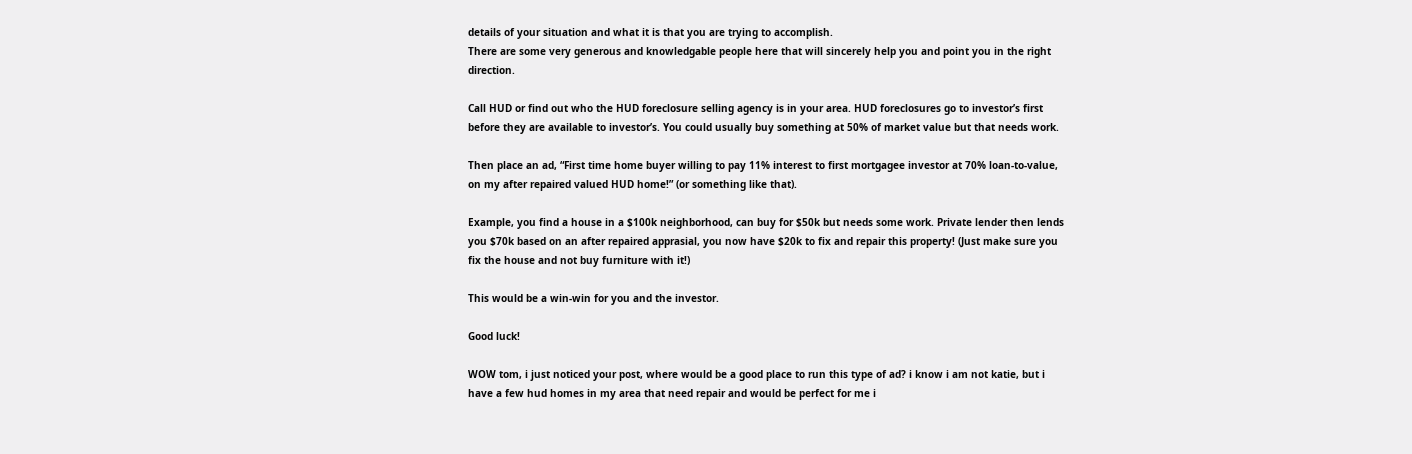details of your situation and what it is that you are trying to accomplish.
There are some very generous and knowledgable people here that will sincerely help you and point you in the right direction.

Call HUD or find out who the HUD foreclosure selling agency is in your area. HUD foreclosures go to investor’s first before they are available to investor’s. You could usually buy something at 50% of market value but that needs work.

Then place an ad, “First time home buyer willing to pay 11% interest to first mortgagee investor at 70% loan-to-value, on my after repaired valued HUD home!” (or something like that).

Example, you find a house in a $100k neighborhood, can buy for $50k but needs some work. Private lender then lends you $70k based on an after repaired apprasial, you now have $20k to fix and repair this property! (Just make sure you fix the house and not buy furniture with it!)

This would be a win-win for you and the investor.

Good luck!

WOW tom, i just noticed your post, where would be a good place to run this type of ad? i know i am not katie, but i have a few hud homes in my area that need repair and would be perfect for me i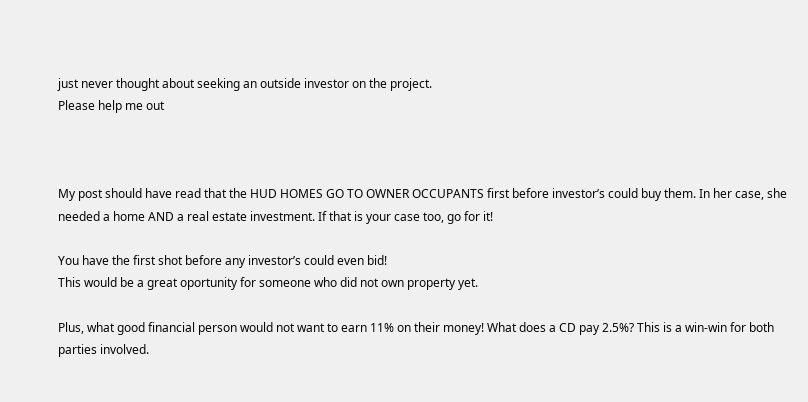just never thought about seeking an outside investor on the project.
Please help me out



My post should have read that the HUD HOMES GO TO OWNER OCCUPANTS first before investor’s could buy them. In her case, she needed a home AND a real estate investment. If that is your case too, go for it!

You have the first shot before any investor’s could even bid!
This would be a great oportunity for someone who did not own property yet.

Plus, what good financial person would not want to earn 11% on their money! What does a CD pay 2.5%? This is a win-win for both parties involved.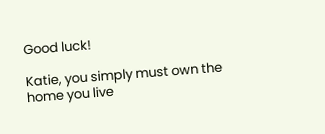Good luck!

Katie, you simply must own the home you live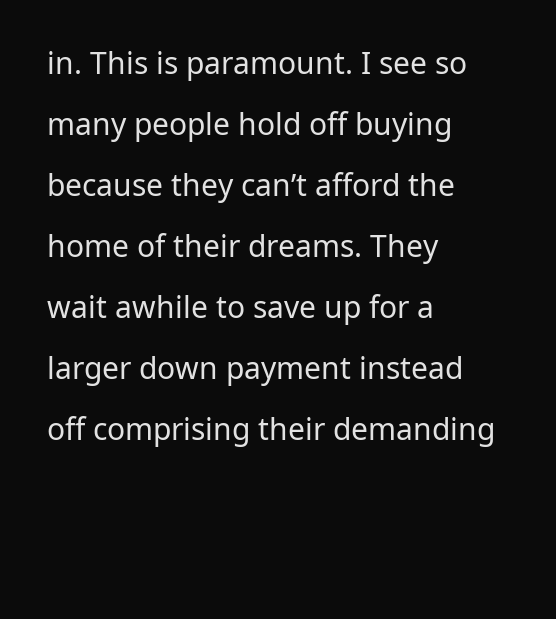in. This is paramount. I see so many people hold off buying because they can’t afford the home of their dreams. They wait awhile to save up for a larger down payment instead off comprising their demanding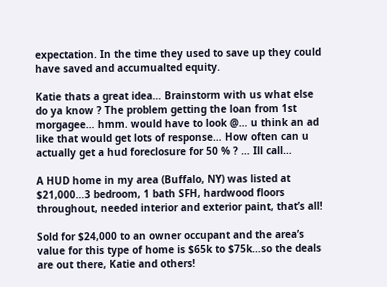expectation. In the time they used to save up they could have saved and accumualted equity.

Katie thats a great idea… Brainstorm with us what else do ya know ? The problem getting the loan from 1st morgagee… hmm. would have to look @… u think an ad like that would get lots of response… How often can u actually get a hud foreclosure for 50 % ? … Ill call…

A HUD home in my area (Buffalo, NY) was listed at $21,000…3 bedroom, 1 bath SFH, hardwood floors throughout, needed interior and exterior paint, that’s all!

Sold for $24,000 to an owner occupant and the area’s value for this type of home is $65k to $75k…so the deals are out there, Katie and others!